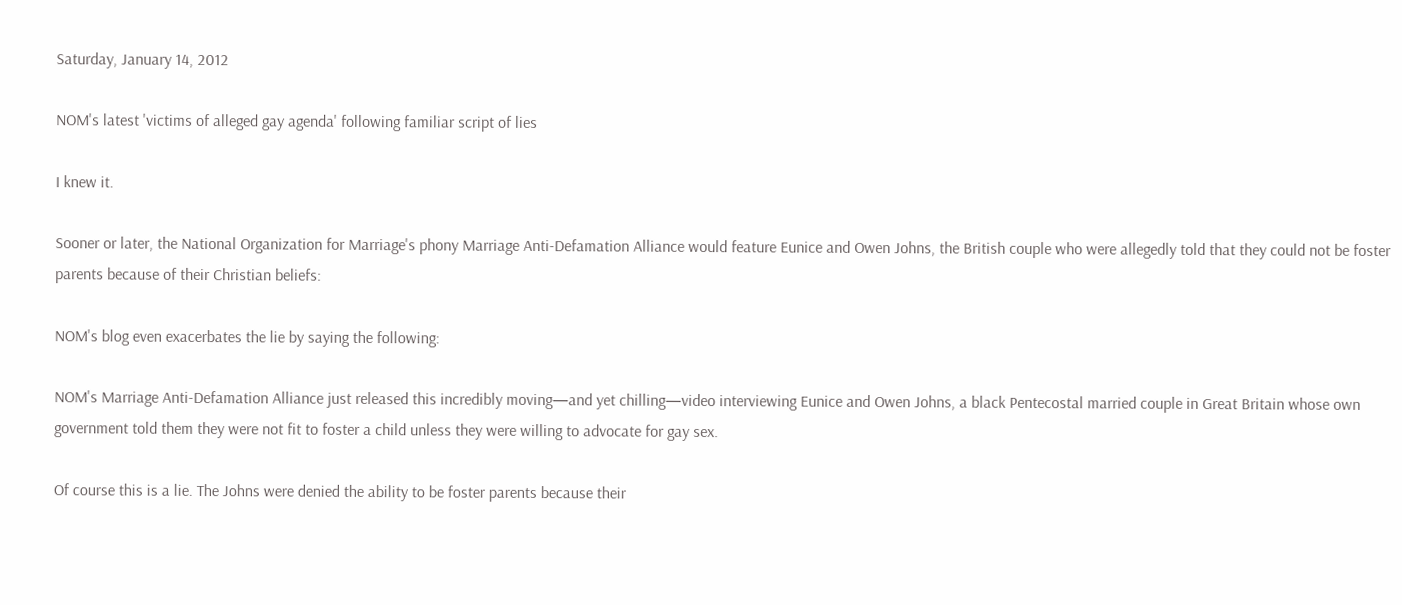Saturday, January 14, 2012

NOM's latest 'victims of alleged gay agenda' following familiar script of lies

I knew it.

Sooner or later, the National Organization for Marriage's phony Marriage Anti-Defamation Alliance would feature Eunice and Owen Johns, the British couple who were allegedly told that they could not be foster parents because of their Christian beliefs:

NOM's blog even exacerbates the lie by saying the following:

NOM's Marriage Anti-Defamation Alliance just released this incredibly moving—and yet chilling—video interviewing Eunice and Owen Johns, a black Pentecostal married couple in Great Britain whose own government told them they were not fit to foster a child unless they were willing to advocate for gay sex.

Of course this is a lie. The Johns were denied the ability to be foster parents because their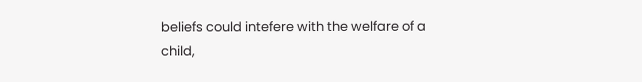beliefs could intefere with the welfare of a child,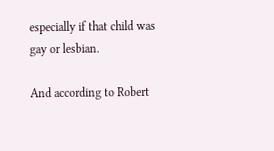especially if that child was gay or lesbian.

And according to Robert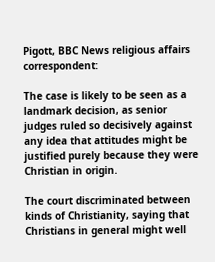Pigott, BBC News religious affairs correspondent:

The case is likely to be seen as a landmark decision, as senior judges ruled so decisively against any idea that attitudes might be justified purely because they were Christian in origin.

The court discriminated between kinds of Christianity, saying that Christians in general might well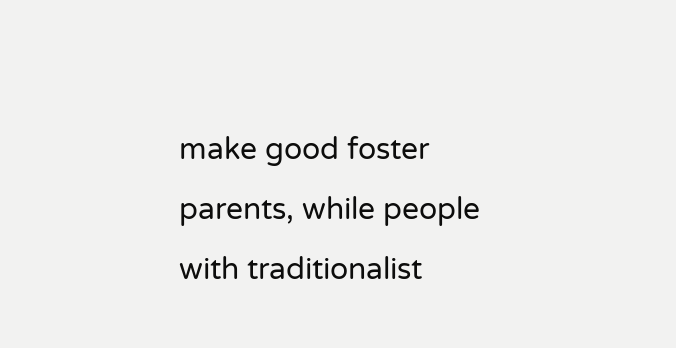make good foster parents, while people with traditionalist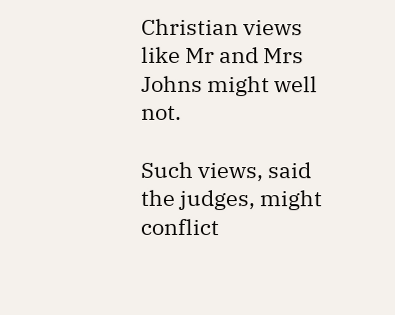Christian views like Mr and Mrs Johns might well not.

Such views, said the judges, might conflict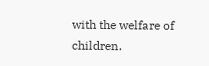with the welfare of children.